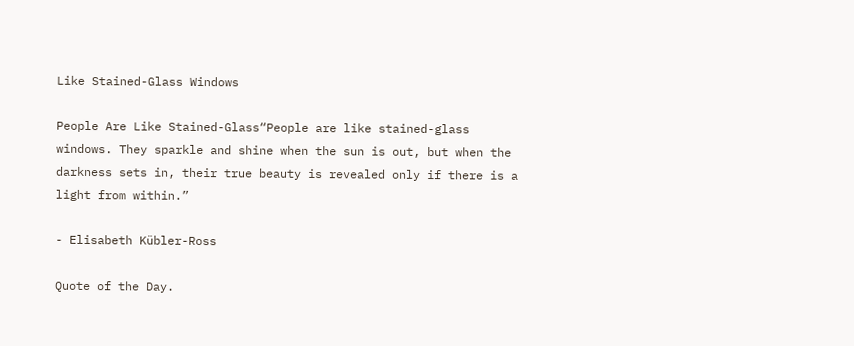Like Stained-Glass Windows

People Are Like Stained-Glass“People are like stained-glass windows. They sparkle and shine when the sun is out, but when the darkness sets in, their true beauty is revealed only if there is a light from within.”

- Elisabeth Kübler-Ross

Quote of the Day.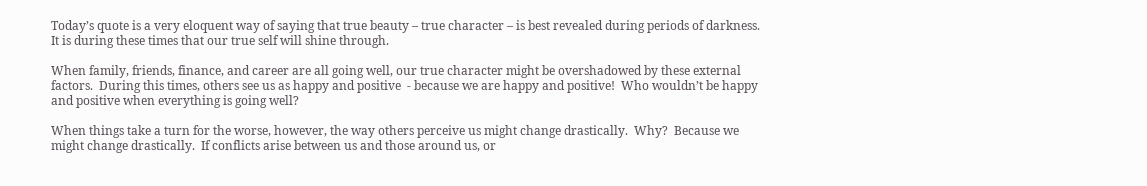Today’s quote is a very eloquent way of saying that true beauty – true character – is best revealed during periods of darkness.  It is during these times that our true self will shine through.

When family, friends, finance, and career are all going well, our true character might be overshadowed by these external factors.  During this times, others see us as happy and positive  - because we are happy and positive!  Who wouldn’t be happy and positive when everything is going well?

When things take a turn for the worse, however, the way others perceive us might change drastically.  Why?  Because we might change drastically.  If conflicts arise between us and those around us, or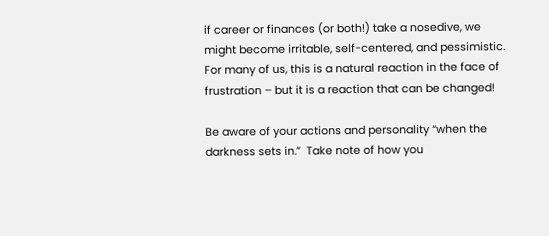if career or finances (or both!) take a nosedive, we might become irritable, self-centered, and pessimistic.  For many of us, this is a natural reaction in the face of frustration – but it is a reaction that can be changed!

Be aware of your actions and personality “when the darkness sets in.”  Take note of how you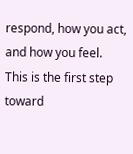respond, how you act, and how you feel.  This is the first step toward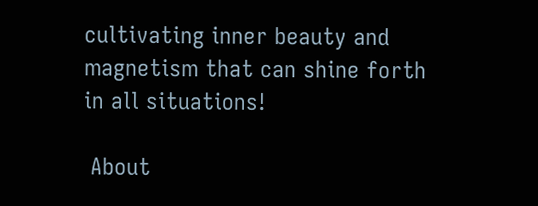cultivating inner beauty and magnetism that can shine forth in all situations!

 About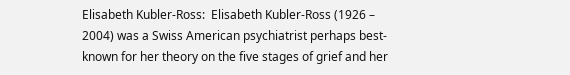Elisabeth Kubler-Ross:  Elisabeth Kubler-Ross (1926 – 2004) was a Swiss American psychiatrist perhaps best-known for her theory on the five stages of grief and her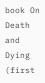book On Death and Dying (first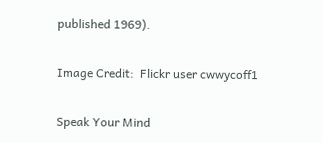published 1969).

Image Credit:  Flickr user cwwycoff1

Speak Your Mind